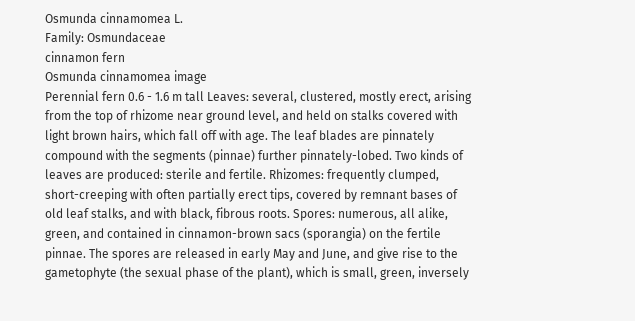Osmunda cinnamomea L.
Family: Osmundaceae
cinnamon fern
Osmunda cinnamomea image
Perennial fern 0.6 - 1.6 m tall Leaves: several, clustered, mostly erect, arising from the top of rhizome near ground level, and held on stalks covered with light brown hairs, which fall off with age. The leaf blades are pinnately compound with the segments (pinnae) further pinnately-lobed. Two kinds of leaves are produced: sterile and fertile. Rhizomes: frequently clumped, short-creeping with often partially erect tips, covered by remnant bases of old leaf stalks, and with black, fibrous roots. Spores: numerous, all alike, green, and contained in cinnamon-brown sacs (sporangia) on the fertile pinnae. The spores are released in early May and June, and give rise to the gametophyte (the sexual phase of the plant), which is small, green, inversely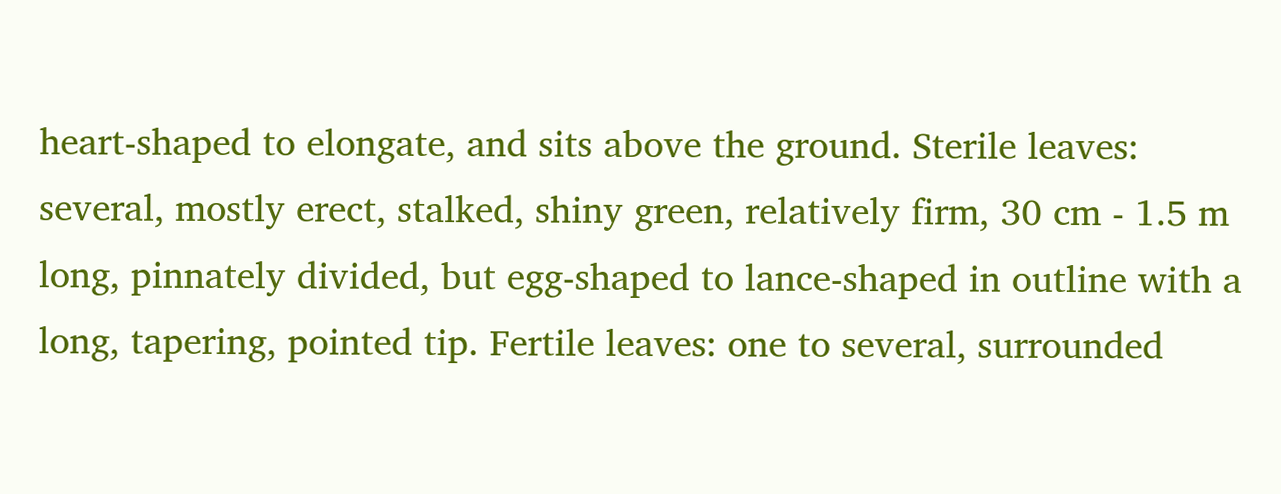heart-shaped to elongate, and sits above the ground. Sterile leaves: several, mostly erect, stalked, shiny green, relatively firm, 30 cm - 1.5 m long, pinnately divided, but egg-shaped to lance-shaped in outline with a long, tapering, pointed tip. Fertile leaves: one to several, surrounded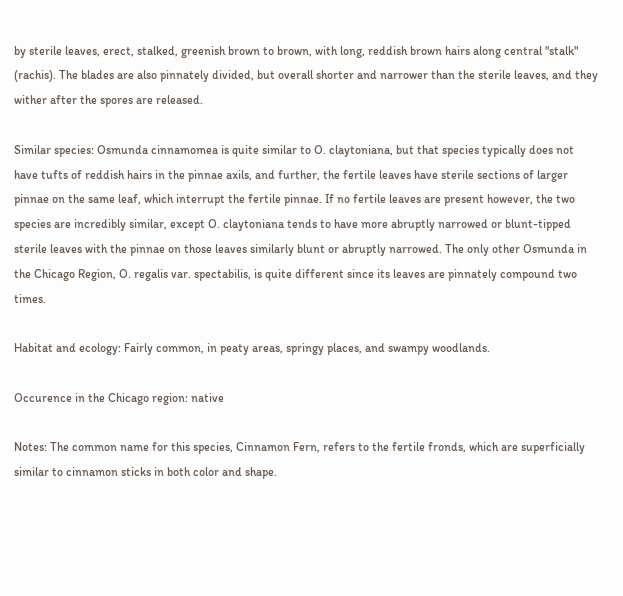by sterile leaves, erect, stalked, greenish brown to brown, with long, reddish brown hairs along central "stalk" (rachis). The blades are also pinnately divided, but overall shorter and narrower than the sterile leaves, and they wither after the spores are released.

Similar species: Osmunda cinnamomea is quite similar to O. claytoniana, but that species typically does not have tufts of reddish hairs in the pinnae axils, and further, the fertile leaves have sterile sections of larger pinnae on the same leaf, which interrupt the fertile pinnae. If no fertile leaves are present however, the two species are incredibly similar, except O. claytoniana tends to have more abruptly narrowed or blunt-tipped sterile leaves with the pinnae on those leaves similarly blunt or abruptly narrowed. The only other Osmunda in the Chicago Region, O. regalis var. spectabilis, is quite different since its leaves are pinnately compound two times.

Habitat and ecology: Fairly common, in peaty areas, springy places, and swampy woodlands.

Occurence in the Chicago region: native

Notes: The common name for this species, Cinnamon Fern, refers to the fertile fronds, which are superficially similar to cinnamon sticks in both color and shape.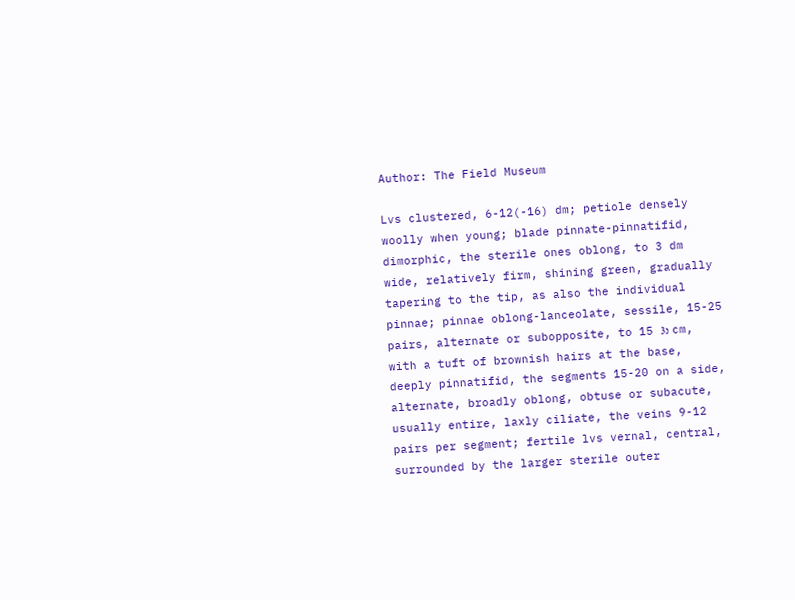Author: The Field Museum

Lvs clustered, 6-12(-16) dm; petiole densely woolly when young; blade pinnate-pinnatifid, dimorphic, the sterile ones oblong, to 3 dm wide, relatively firm, shining green, gradually tapering to the tip, as also the individual pinnae; pinnae oblong-lanceolate, sessile, 15-25 pairs, alternate or subopposite, to 15 נ3 cm, with a tuft of brownish hairs at the base, deeply pinnatifid, the segments 15-20 on a side, alternate, broadly oblong, obtuse or subacute, usually entire, laxly ciliate, the veins 9-12 pairs per segment; fertile lvs vernal, central, surrounded by the larger sterile outer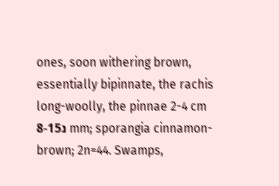ones, soon withering brown, essentially bipinnate, the rachis long-woolly, the pinnae 2-4 cm נ8-15 mm; sporangia cinnamon-brown; 2n=44. Swamps,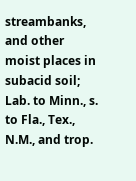streambanks, and other moist places in subacid soil; Lab. to Minn., s. to Fla., Tex., N.M., and trop.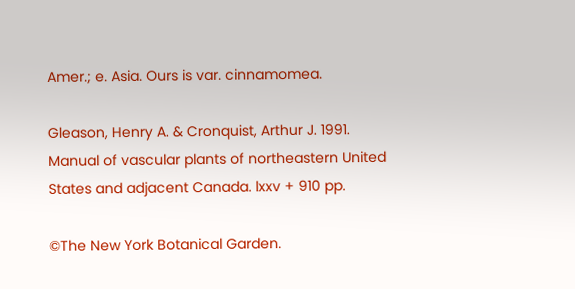Amer.; e. Asia. Ours is var. cinnamomea.

Gleason, Henry A. & Cronquist, Arthur J. 1991. Manual of vascular plants of northeastern United States and adjacent Canada. lxxv + 910 pp.

©The New York Botanical Garden.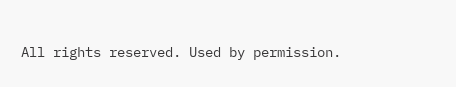All rights reserved. Used by permission.